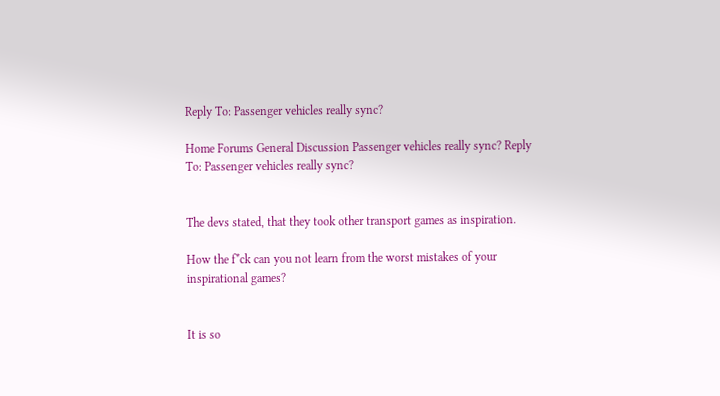Reply To: Passenger vehicles really sync?

Home Forums General Discussion Passenger vehicles really sync? Reply To: Passenger vehicles really sync?


The devs stated, that they took other transport games as inspiration.

How the f*ck can you not learn from the worst mistakes of your inspirational games?


It is so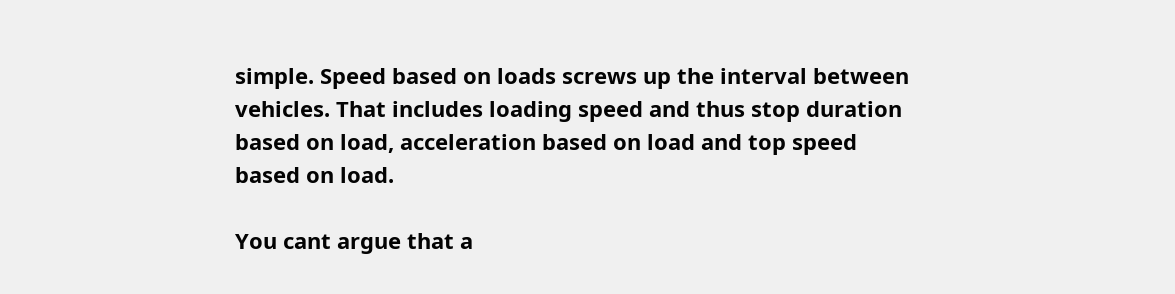simple. Speed based on loads screws up the interval between vehicles. That includes loading speed and thus stop duration based on load, acceleration based on load and top speed based on load.

You cant argue that a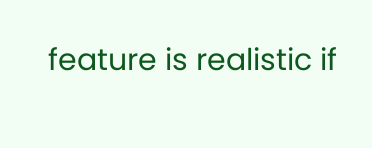feature is realistic if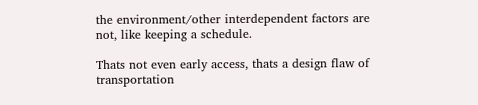the environment/other interdependent factors are not, like keeping a schedule.

Thats not even early access, thats a design flaw of transportation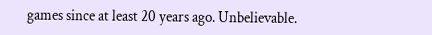games since at least 20 years ago. Unbelievable.